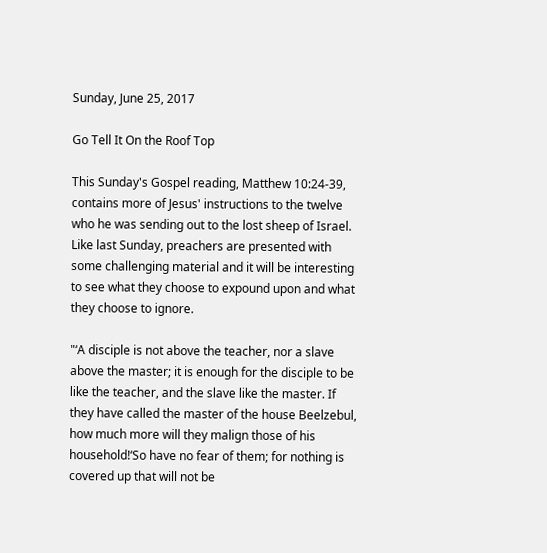Sunday, June 25, 2017

Go Tell It On the Roof Top

This Sunday's Gospel reading, Matthew 10:24-39, contains more of Jesus' instructions to the twelve who he was sending out to the lost sheep of Israel. Like last Sunday, preachers are presented with some challenging material and it will be interesting to see what they choose to expound upon and what they choose to ignore.

"‘A disciple is not above the teacher, nor a slave above the master; it is enough for the disciple to be like the teacher, and the slave like the master. If they have called the master of the house Beelzebul, how much more will they malign those of his household!‘So have no fear of them; for nothing is covered up that will not be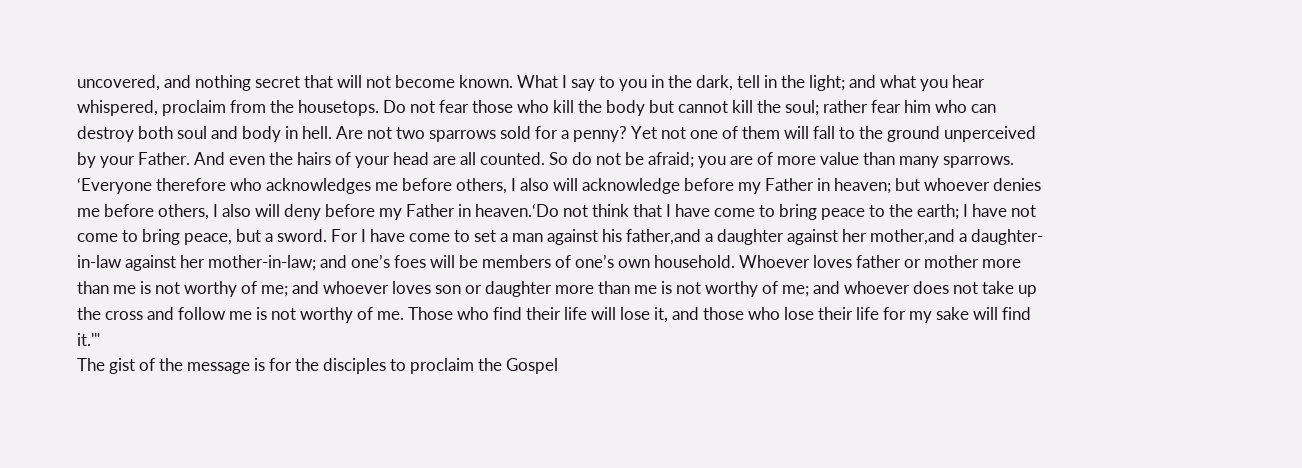uncovered, and nothing secret that will not become known. What I say to you in the dark, tell in the light; and what you hear whispered, proclaim from the housetops. Do not fear those who kill the body but cannot kill the soul; rather fear him who can destroy both soul and body in hell. Are not two sparrows sold for a penny? Yet not one of them will fall to the ground unperceived by your Father. And even the hairs of your head are all counted. So do not be afraid; you are of more value than many sparrows.
‘Everyone therefore who acknowledges me before others, I also will acknowledge before my Father in heaven; but whoever denies me before others, I also will deny before my Father in heaven.‘Do not think that I have come to bring peace to the earth; I have not come to bring peace, but a sword. For I have come to set a man against his father,and a daughter against her mother,and a daughter-in-law against her mother-in-law; and one’s foes will be members of one’s own household. Whoever loves father or mother more than me is not worthy of me; and whoever loves son or daughter more than me is not worthy of me; and whoever does not take up the cross and follow me is not worthy of me. Those who find their life will lose it, and those who lose their life for my sake will find it.'"
The gist of the message is for the disciples to proclaim the Gospel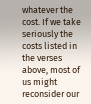whatever the cost. If we take seriously the costs listed in the verses above, most of us might reconsider our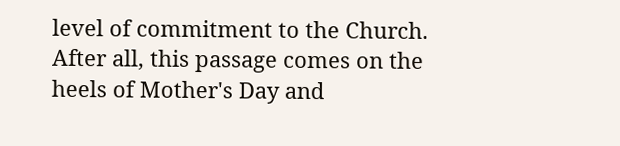level of commitment to the Church. After all, this passage comes on the heels of Mother's Day and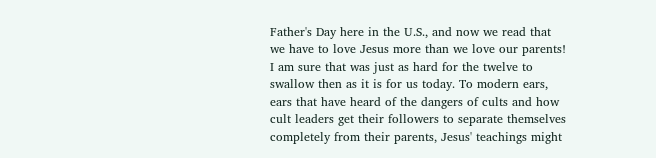Father's Day here in the U.S., and now we read that we have to love Jesus more than we love our parents! I am sure that was just as hard for the twelve to swallow then as it is for us today. To modern ears, ears that have heard of the dangers of cults and how cult leaders get their followers to separate themselves completely from their parents, Jesus' teachings might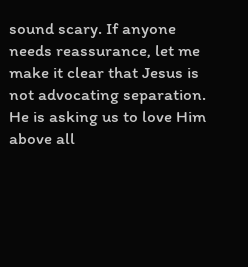sound scary. If anyone needs reassurance, let me make it clear that Jesus is not advocating separation. He is asking us to love Him above all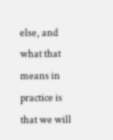else, and what that means in practice is that we will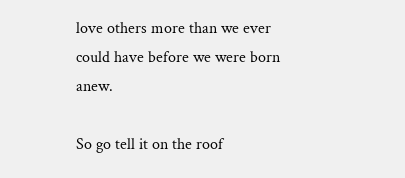love others more than we ever could have before we were born anew.

So go tell it on the roof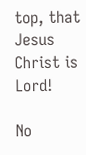top, that Jesus Christ is Lord!

No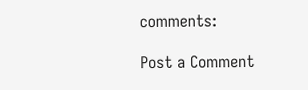comments:

Post a Comment